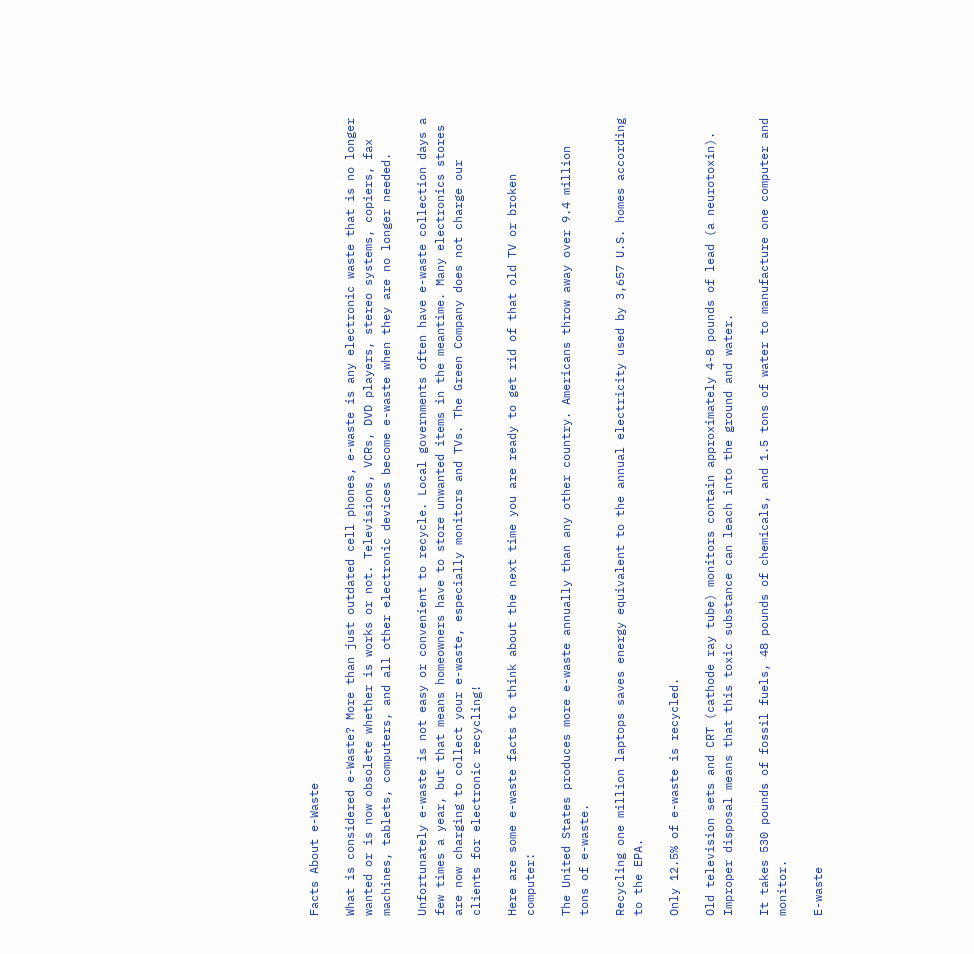Facts About e-Waste

What is considered e-Waste? More than just outdated cell phones, e-waste is any electronic waste that is no longer wanted or is now obsolete whether is works or not. Televisions, VCRs, DVD players, stereo systems, copiers, fax machines, tablets, computers, and all other electronic devices become e-waste when they are no longer needed.

Unfortunately e-waste is not easy or convenient to recycle. Local governments often have e-waste collection days a few times a year, but that means homeowners have to store unwanted items in the meantime. Many electronics stores are now charging to collect your e-waste, especially monitors and TVs. The Green Company does not charge our clients for electronic recycling!

Here are some e-waste facts to think about the next time you are ready to get rid of that old TV or broken computer:

The United States produces more e-waste annually than any other country. Americans throw away over 9.4 million tons of e-waste.

Recycling one million laptops saves energy equivalent to the annual electricity used by 3,657 U.S. homes according to the EPA.

Only 12.5% of e-waste is recycled.

Old television sets and CRT (cathode ray tube) monitors contain approximately 4-8 pounds of lead (a neurotoxin). Improper disposal means that this toxic substance can leach into the ground and water.

It takes 530 pounds of fossil fuels, 48 pounds of chemicals, and 1.5 tons of water to manufacture one computer and monitor.

E-waste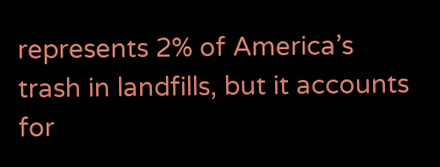represents 2% of America’s trash in landfills, but it accounts for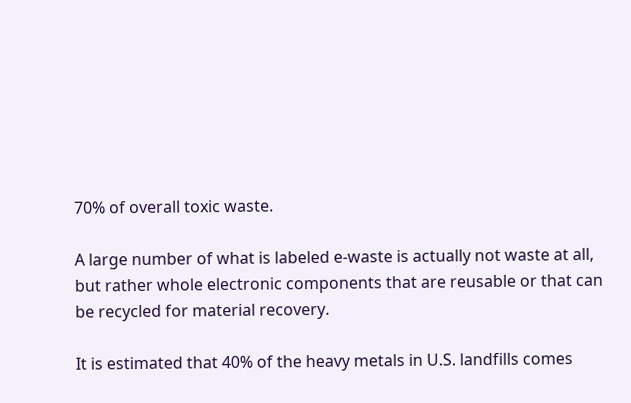70% of overall toxic waste.

A large number of what is labeled e-waste is actually not waste at all, but rather whole electronic components that are reusable or that can be recycled for material recovery.

It is estimated that 40% of the heavy metals in U.S. landfills comes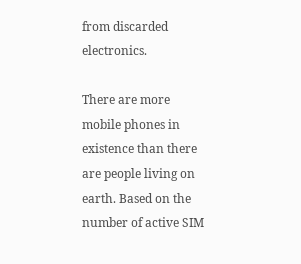from discarded electronics.

There are more mobile phones in existence than there are people living on earth. Based on the number of active SIM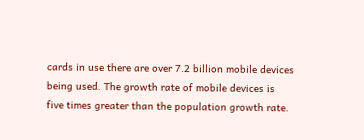cards in use there are over 7.2 billion mobile devices being used. The growth rate of mobile devices is five times greater than the population growth rate.